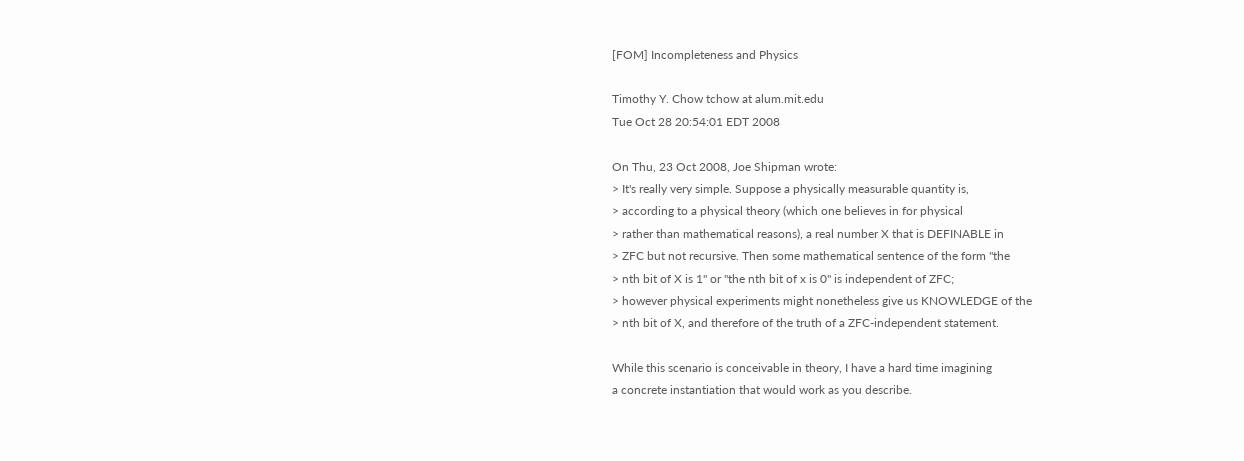[FOM] Incompleteness and Physics

Timothy Y. Chow tchow at alum.mit.edu
Tue Oct 28 20:54:01 EDT 2008

On Thu, 23 Oct 2008, Joe Shipman wrote:
> It's really very simple. Suppose a physically measurable quantity is,
> according to a physical theory (which one believes in for physical
> rather than mathematical reasons), a real number X that is DEFINABLE in
> ZFC but not recursive. Then some mathematical sentence of the form "the
> nth bit of X is 1" or "the nth bit of x is 0" is independent of ZFC;
> however physical experiments might nonetheless give us KNOWLEDGE of the
> nth bit of X, and therefore of the truth of a ZFC-independent statement.

While this scenario is conceivable in theory, I have a hard time imagining
a concrete instantiation that would work as you describe.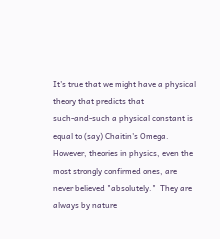It's true that we might have a physical theory that predicts that
such-and-such a physical constant is equal to (say) Chaitin's Omega.
However, theories in physics, even the most strongly confirmed ones, are
never believed "absolutely."  They are always by nature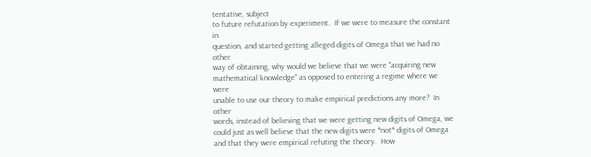tentative, subject
to future refutation by experiment.  If we were to measure the constant in
question, and started getting alleged digits of Omega that we had no other
way of obtaining, why would we believe that we were "acquiring new
mathematical knowledge" as opposed to entering a regime where we were
unable to use our theory to make empirical predictions any more?  In other
words, instead of believing that we were getting new digits of Omega, we
could just as well believe that the new digits were *not* digits of Omega
and that they were empirical refuting the theory.  How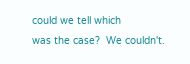could we tell which
was the case?  We couldn't.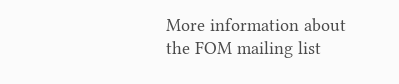More information about the FOM mailing list